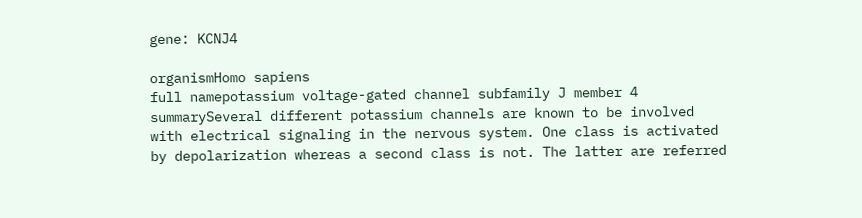gene: KCNJ4

organismHomo sapiens
full namepotassium voltage-gated channel subfamily J member 4
summarySeveral different potassium channels are known to be involved with electrical signaling in the nervous system. One class is activated by depolarization whereas a second class is not. The latter are referred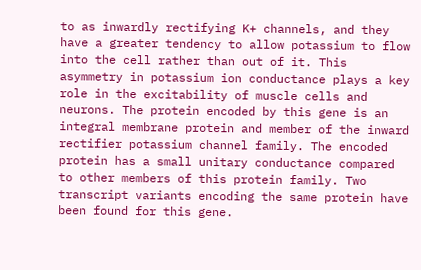to as inwardly rectifying K+ channels, and they have a greater tendency to allow potassium to flow into the cell rather than out of it. This asymmetry in potassium ion conductance plays a key role in the excitability of muscle cells and neurons. The protein encoded by this gene is an integral membrane protein and member of the inward rectifier potassium channel family. The encoded protein has a small unitary conductance compared to other members of this protein family. Two transcript variants encoding the same protein have been found for this gene.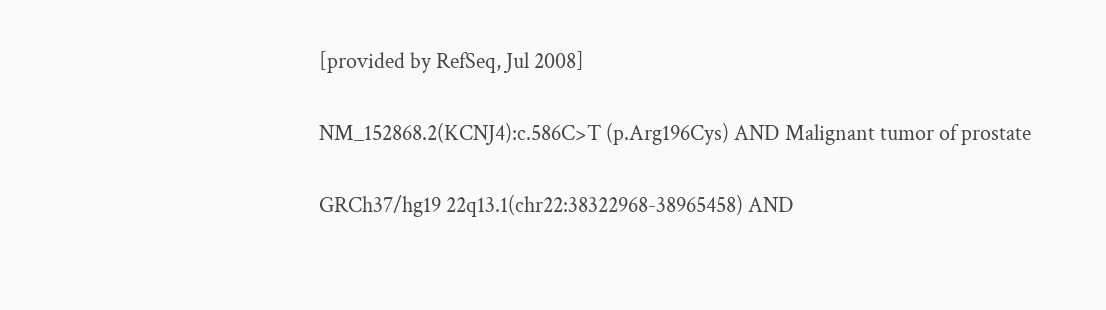[provided by RefSeq, Jul 2008]

NM_152868.2(KCNJ4):c.586C>T (p.Arg196Cys) AND Malignant tumor of prostate

GRCh37/hg19 22q13.1(chr22:38322968-38965458) AND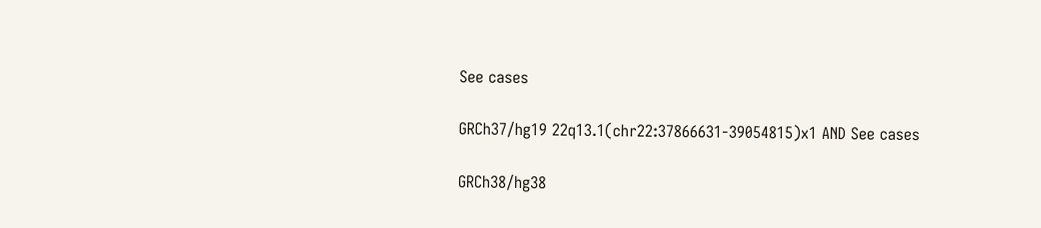See cases

GRCh37/hg19 22q13.1(chr22:37866631-39054815)x1 AND See cases

GRCh38/hg38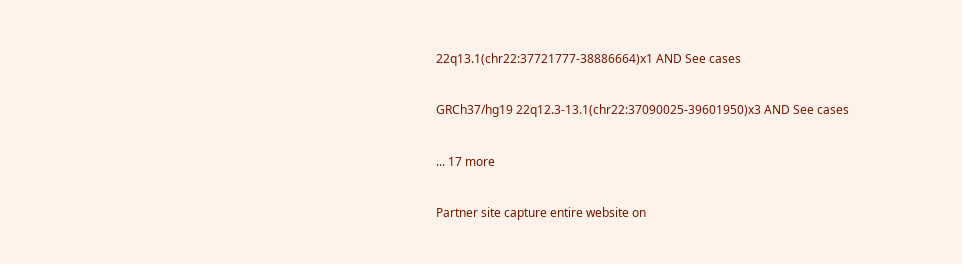22q13.1(chr22:37721777-38886664)x1 AND See cases

GRCh37/hg19 22q12.3-13.1(chr22:37090025-39601950)x3 AND See cases

... 17 more

Partner site capture entire website on